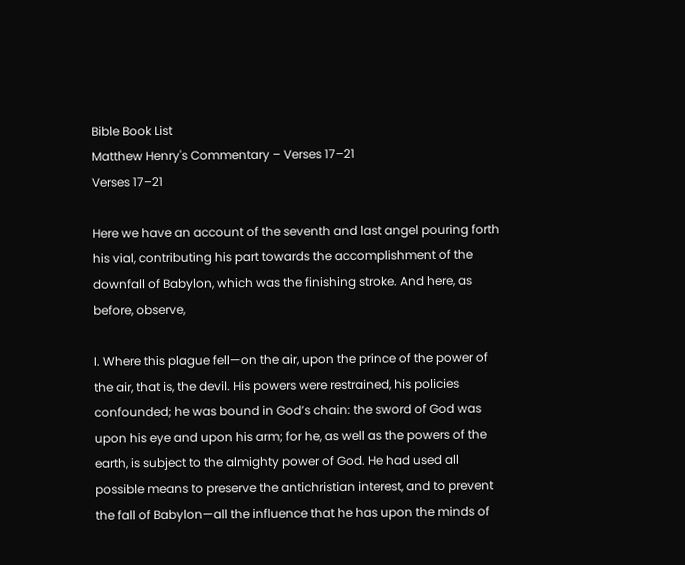Bible Book List
Matthew Henry's Commentary – Verses 17–21
Verses 17–21

Here we have an account of the seventh and last angel pouring forth his vial, contributing his part towards the accomplishment of the downfall of Babylon, which was the finishing stroke. And here, as before, observe,

I. Where this plague fell—on the air, upon the prince of the power of the air, that is, the devil. His powers were restrained, his policies confounded; he was bound in God’s chain: the sword of God was upon his eye and upon his arm; for he, as well as the powers of the earth, is subject to the almighty power of God. He had used all possible means to preserve the antichristian interest, and to prevent the fall of Babylon—all the influence that he has upon the minds of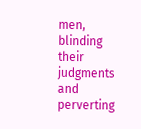men, blinding their judgments and perverting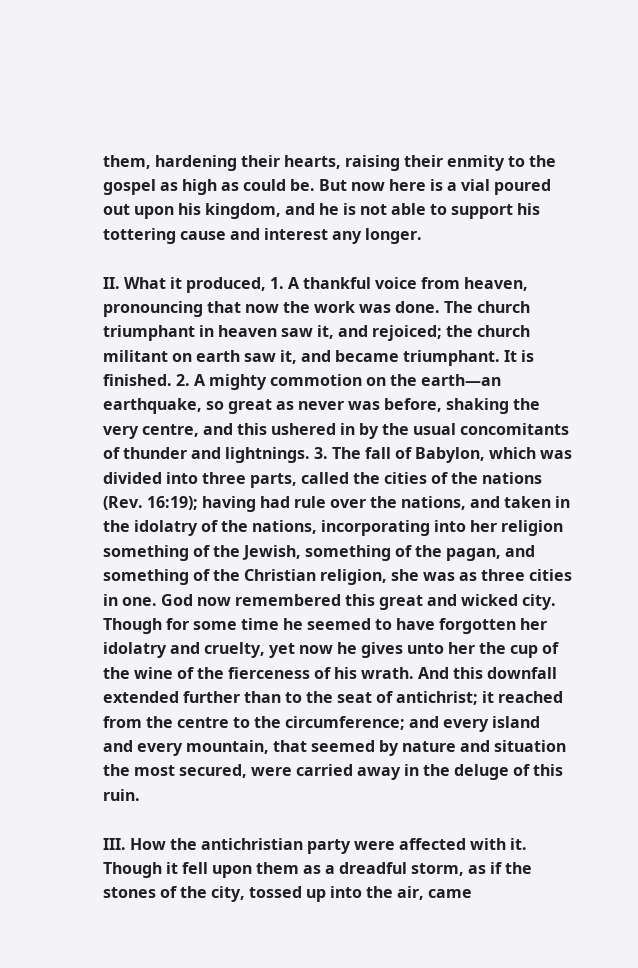them, hardening their hearts, raising their enmity to the gospel as high as could be. But now here is a vial poured out upon his kingdom, and he is not able to support his tottering cause and interest any longer.

II. What it produced, 1. A thankful voice from heaven, pronouncing that now the work was done. The church triumphant in heaven saw it, and rejoiced; the church militant on earth saw it, and became triumphant. It is finished. 2. A mighty commotion on the earth—an earthquake, so great as never was before, shaking the very centre, and this ushered in by the usual concomitants of thunder and lightnings. 3. The fall of Babylon, which was divided into three parts, called the cities of the nations (Rev. 16:19); having had rule over the nations, and taken in the idolatry of the nations, incorporating into her religion something of the Jewish, something of the pagan, and something of the Christian religion, she was as three cities in one. God now remembered this great and wicked city. Though for some time he seemed to have forgotten her idolatry and cruelty, yet now he gives unto her the cup of the wine of the fierceness of his wrath. And this downfall extended further than to the seat of antichrist; it reached from the centre to the circumference; and every island and every mountain, that seemed by nature and situation the most secured, were carried away in the deluge of this ruin.

III. How the antichristian party were affected with it. Though it fell upon them as a dreadful storm, as if the stones of the city, tossed up into the air, came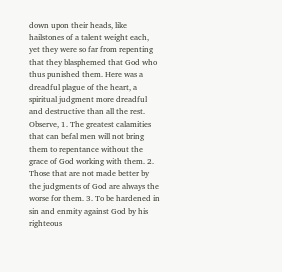down upon their heads, like hailstones of a talent weight each, yet they were so far from repenting that they blasphemed that God who thus punished them. Here was a dreadful plague of the heart, a spiritual judgment more dreadful and destructive than all the rest. Observe, 1. The greatest calamities that can befal men will not bring them to repentance without the grace of God working with them. 2. Those that are not made better by the judgments of God are always the worse for them. 3. To be hardened in sin and enmity against God by his righteous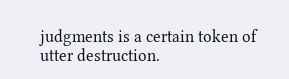judgments is a certain token of utter destruction.